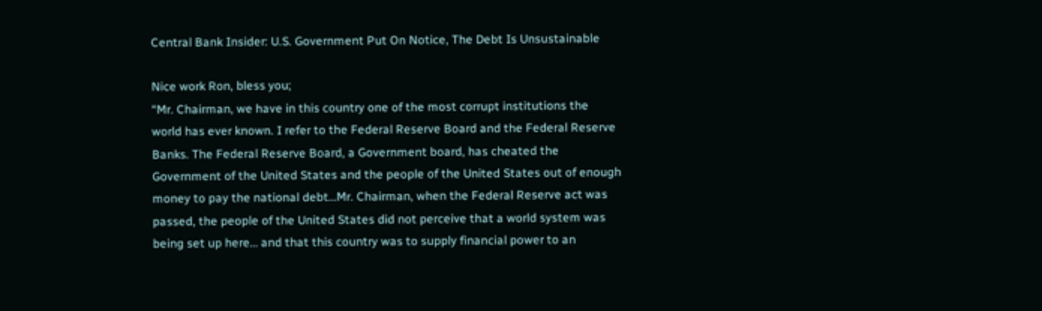Central Bank Insider: U.S. Government Put On Notice, The Debt Is Unsustainable

Nice work Ron, bless you;
“Mr. Chairman, we have in this country one of the most corrupt institutions the world has ever known. I refer to the Federal Reserve Board and the Federal Reserve Banks. The Federal Reserve Board, a Government board, has cheated the Government of the United States and the people of the United States out of enough money to pay the national debt…Mr. Chairman, when the Federal Reserve act was passed, the people of the United States did not perceive that a world system was being set up here… and that this country was to supply financial power to an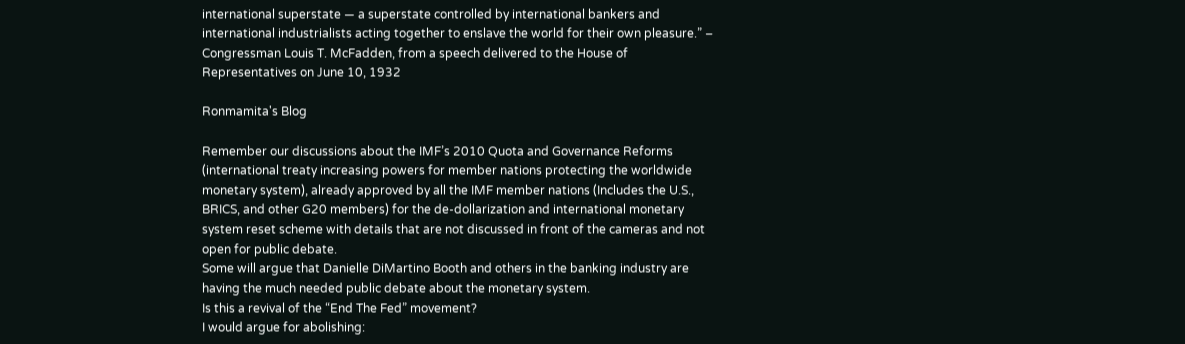international superstate — a superstate controlled by international bankers and international industrialists acting together to enslave the world for their own pleasure.” – Congressman Louis T. McFadden, from a speech delivered to the House of Representatives on June 10, 1932

Ronmamita's Blog

Remember our discussions about the IMF’s 2010 Quota and Governance Reforms (international treaty increasing powers for member nations protecting the worldwide monetary system), already approved by all the IMF member nations (Includes the U.S., BRICS, and other G20 members) for the de-dollarization and international monetary system reset scheme with details that are not discussed in front of the cameras and not open for public debate.
Some will argue that Danielle DiMartino Booth and others in the banking industry are having the much needed public debate about the monetary system.
Is this a revival of the “End The Fed” movement?
I would argue for abolishing: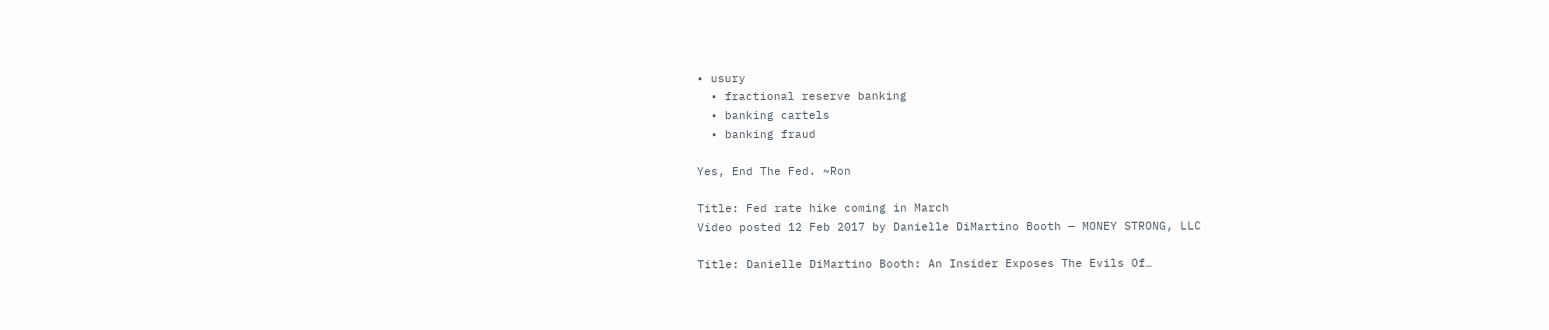• usury
  • fractional reserve banking
  • banking cartels
  • banking fraud

Yes, End The Fed. ~Ron

Title: Fed rate hike coming in March
Video posted 12 Feb 2017 by Danielle DiMartino Booth — MONEY STRONG, LLC

Title: Danielle DiMartino Booth: An Insider Exposes The Evils Of…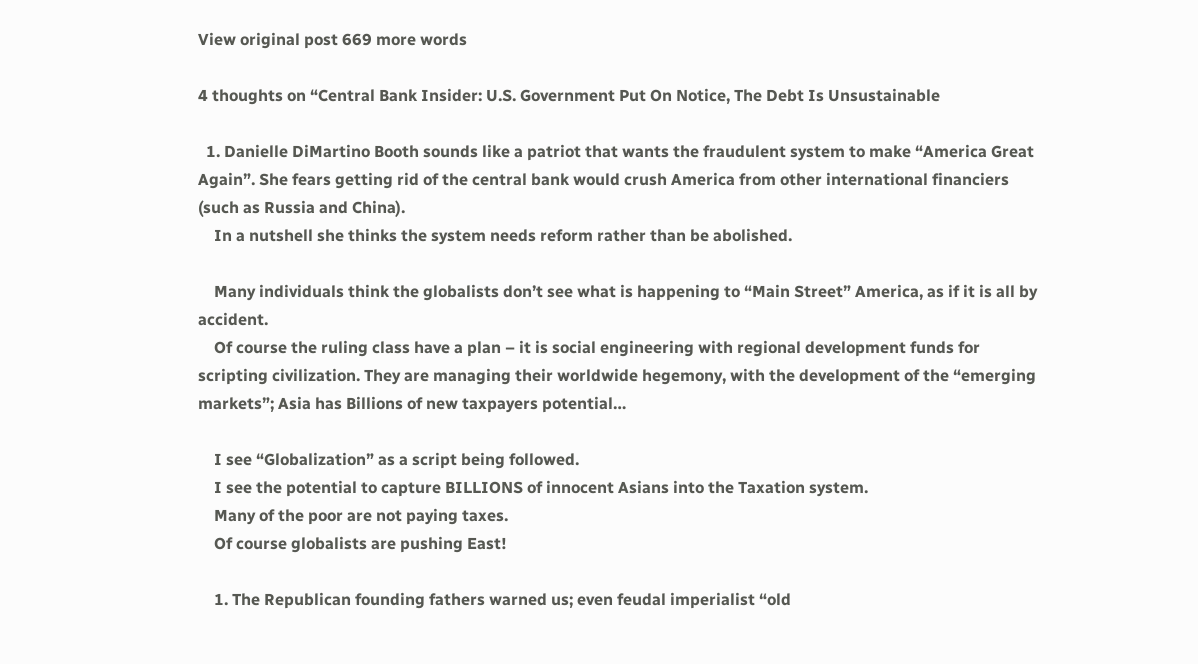View original post 669 more words

4 thoughts on “Central Bank Insider: U.S. Government Put On Notice, The Debt Is Unsustainable

  1. Danielle DiMartino Booth sounds like a patriot that wants the fraudulent system to make “America Great Again”. She fears getting rid of the central bank would crush America from other international financiers (such as Russia and China).
    In a nutshell she thinks the system needs reform rather than be abolished.

    Many individuals think the globalists don’t see what is happening to “Main Street” America, as if it is all by accident.
    Of course the ruling class have a plan – it is social engineering with regional development funds for scripting civilization. They are managing their worldwide hegemony, with the development of the “emerging markets”; Asia has Billions of new taxpayers potential…

    I see “Globalization” as a script being followed.
    I see the potential to capture BILLIONS of innocent Asians into the Taxation system.
    Many of the poor are not paying taxes.
    Of course globalists are pushing East!

    1. The Republican founding fathers warned us; even feudal imperialist “old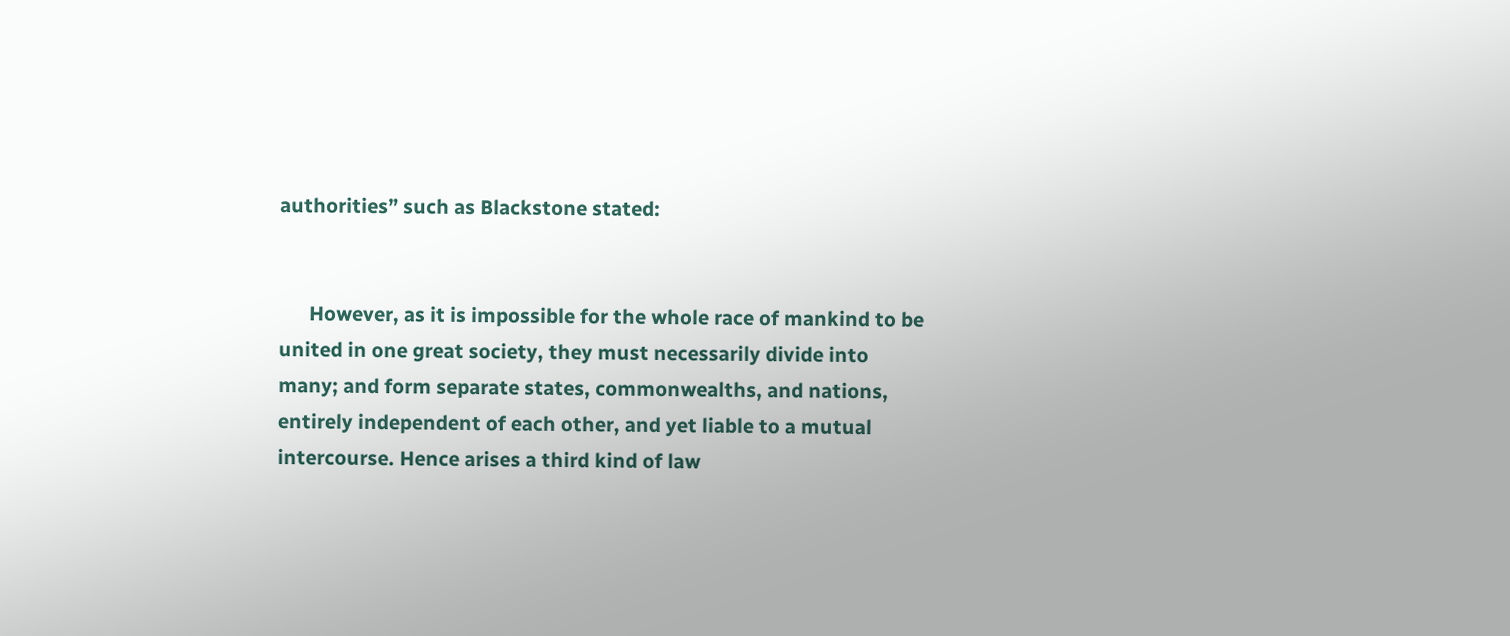authorities” such as Blackstone stated:


      However, as it is impossible for the whole race of mankind to be united in one great society, they must necessarily divide into many; and form separate states, commonwealths, and nations, entirely independent of each other, and yet liable to a mutual intercourse. Hence arises a third kind of law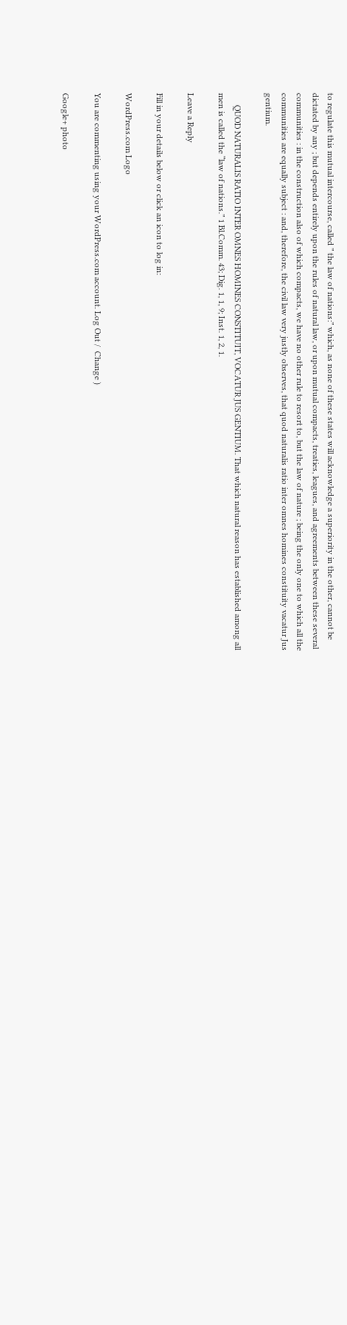to regulate this mutual intercourse, called ” the law of nations:” which, as none of these states will acknowledge a superiority in the other, cannot be dictated by any ; but depends entirely upon the rules of natural law, or upon mutual compacts, treaties, leagues, and agreements between these several communities : in the construction also of which compacts, we have no other rule to resort to, but the law of nature ; being the only one to which all the communities are equally subject : and, therefore, the civil law very justly observes, that quod naturalis ratio inter omnes homines constituity vacatur Jus gentium.

      QUOD NATURALIS RATIO INTER OMNES HOMINES CONSTITUIT, VOCATUR JUS GENTIUM. That which natural reason has established among all men is called the “law of nations.” 1 Bl.Comm. 43; Dig. 1, 1, 9; Inst. 1, 2, 1.

Leave a Reply

Fill in your details below or click an icon to log in:

WordPress.com Logo

You are commenting using your WordPress.com account. Log Out /  Change )

Google+ photo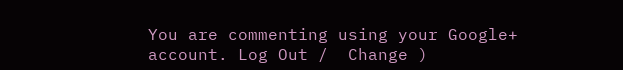You are commenting using your Google+ account. Log Out /  Change )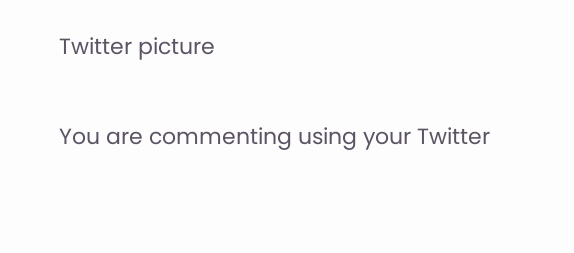Twitter picture

You are commenting using your Twitter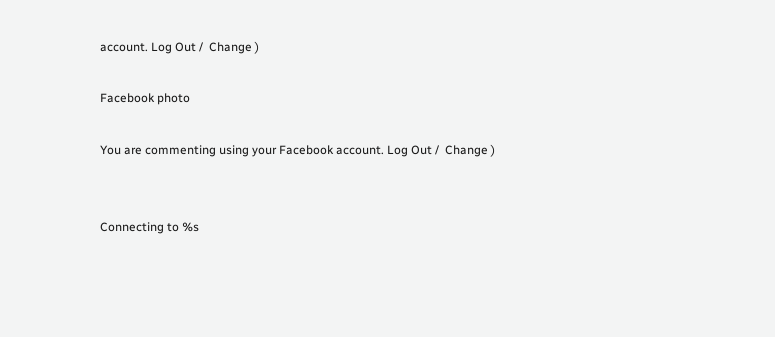account. Log Out /  Change )

Facebook photo

You are commenting using your Facebook account. Log Out /  Change )


Connecting to %s